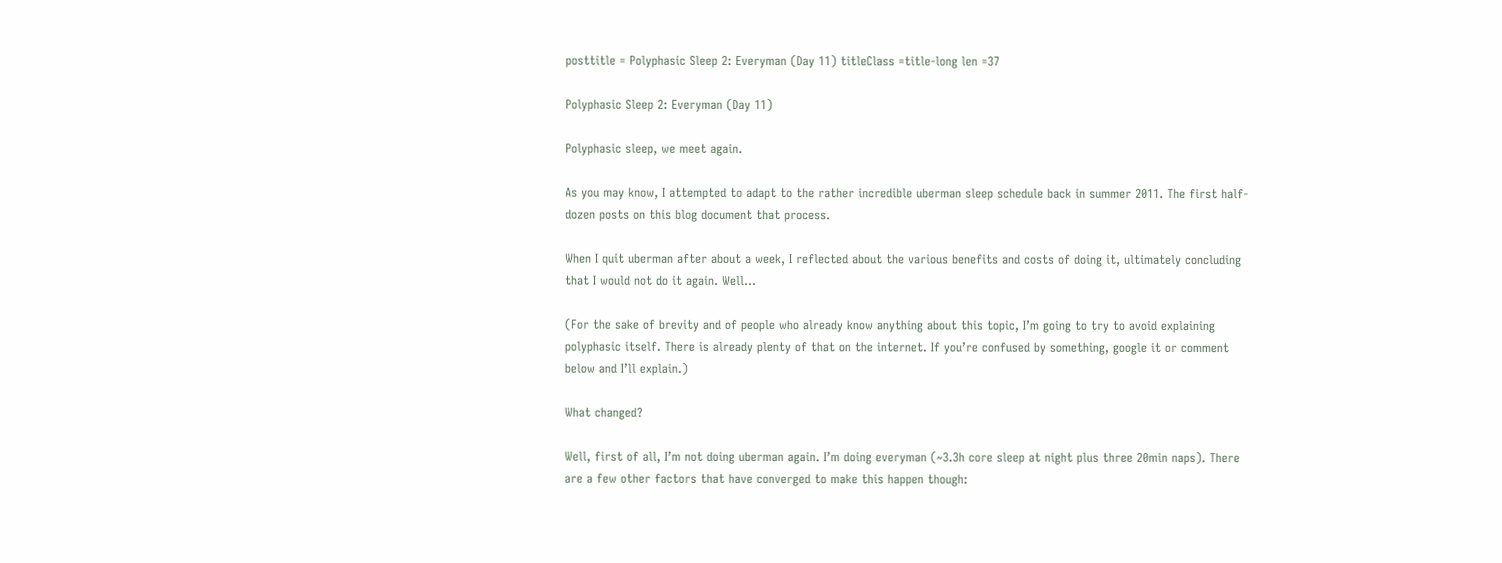posttitle = Polyphasic Sleep 2: Everyman (Day 11) titleClass =title-long len =37

Polyphasic Sleep 2: Everyman (Day 11)

Polyphasic sleep, we meet again.

As you may know, I attempted to adapt to the rather incredible uberman sleep schedule back in summer 2011. The first half-dozen posts on this blog document that process.

When I quit uberman after about a week, I reflected about the various benefits and costs of doing it, ultimately concluding that I would not do it again. Well…

(For the sake of brevity and of people who already know anything about this topic, I’m going to try to avoid explaining polyphasic itself. There is already plenty of that on the internet. If you’re confused by something, google it or comment below and I’ll explain.)

What changed?

Well, first of all, I’m not doing uberman again. I’m doing everyman (~3.3h core sleep at night plus three 20min naps). There are a few other factors that have converged to make this happen though: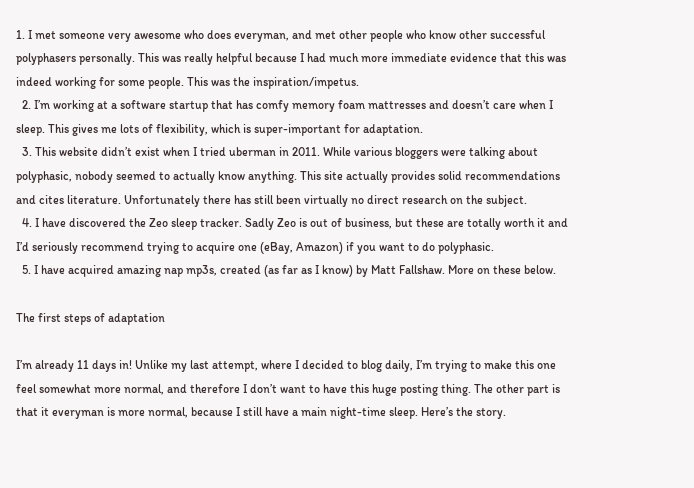1. I met someone very awesome who does everyman, and met other people who know other successful polyphasers personally. This was really helpful because I had much more immediate evidence that this was indeed working for some people. This was the inspiration/impetus.
  2. I’m working at a software startup that has comfy memory foam mattresses and doesn’t care when I sleep. This gives me lots of flexibility, which is super-important for adaptation.
  3. This website didn’t exist when I tried uberman in 2011. While various bloggers were talking about polyphasic, nobody seemed to actually know anything. This site actually provides solid recommendations and cites literature. Unfortunately there has still been virtually no direct research on the subject.
  4. I have discovered the Zeo sleep tracker. Sadly Zeo is out of business, but these are totally worth it and I’d seriously recommend trying to acquire one (eBay, Amazon) if you want to do polyphasic.
  5. I have acquired amazing nap mp3s, created (as far as I know) by Matt Fallshaw. More on these below.

The first steps of adaptation

I’m already 11 days in! Unlike my last attempt, where I decided to blog daily, I’m trying to make this one feel somewhat more normal, and therefore I don’t want to have this huge posting thing. The other part is that it everyman is more normal, because I still have a main night-time sleep. Here’s the story.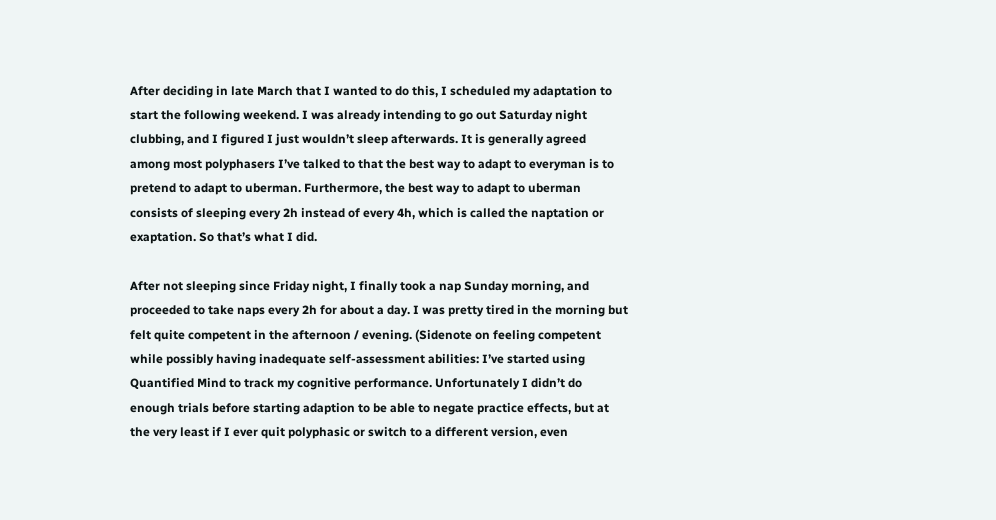After deciding in late March that I wanted to do this, I scheduled my adaptation to start the following weekend. I was already intending to go out Saturday night clubbing, and I figured I just wouldn’t sleep afterwards. It is generally agreed among most polyphasers I’ve talked to that the best way to adapt to everyman is to pretend to adapt to uberman. Furthermore, the best way to adapt to uberman consists of sleeping every 2h instead of every 4h, which is called the naptation or exaptation. So that’s what I did.

After not sleeping since Friday night, I finally took a nap Sunday morning, and proceeded to take naps every 2h for about a day. I was pretty tired in the morning but felt quite competent in the afternoon / evening. (Sidenote on feeling competent while possibly having inadequate self-assessment abilities: I’ve started using Quantified Mind to track my cognitive performance. Unfortunately I didn’t do enough trials before starting adaption to be able to negate practice effects, but at the very least if I ever quit polyphasic or switch to a different version, even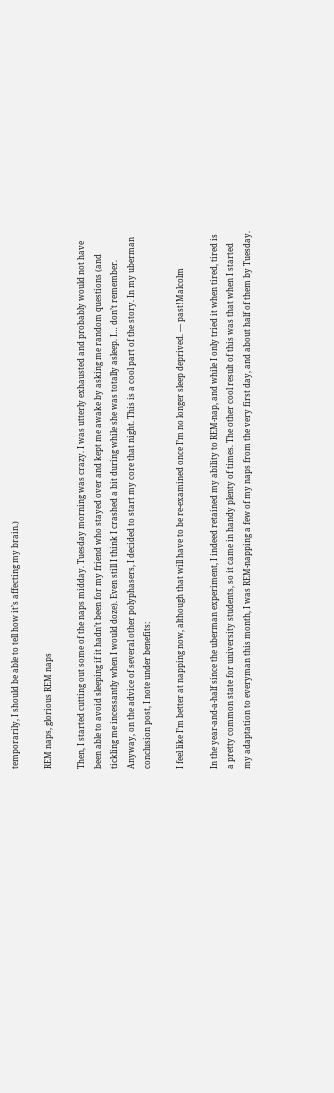temporarily, I should be able to tell how it’s affecting my brain.)

REM naps, glorious REM naps

Then, I started cutting out some of the naps midday. Tuesday morning was crazy. I was utterly exhausted and probably would not have been able to avoid sleeping if it hadn’t been for my friend who stayed over and kept me awake by asking me random questions (and tickling me incessantly when I would doze). Even still I think I crashed a bit during while she was totally asleep. I… don’t remember. Anyway, on the advice of several other polyphasers, I decided to start my core that night. This is a cool part of the story. In my uberman conclusion post, I note under benefits:

I feel like I’m better at napping now, although that will have to be re-examined once I’m no longer sleep deprived. — past!Malcolm

In the year-and-a-half since the uberman experiment, I indeed retained my ability to REM-nap, and while I only tried it when tired, tired is a pretty common state for university students, so it came in handy plenty of times. The other cool result of this was that when I started my adaptation to everyman this month, I was REM-napping a few of my naps from the very first day, and about half of them by Tuesday.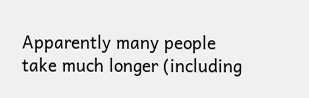Apparently many people take much longer (including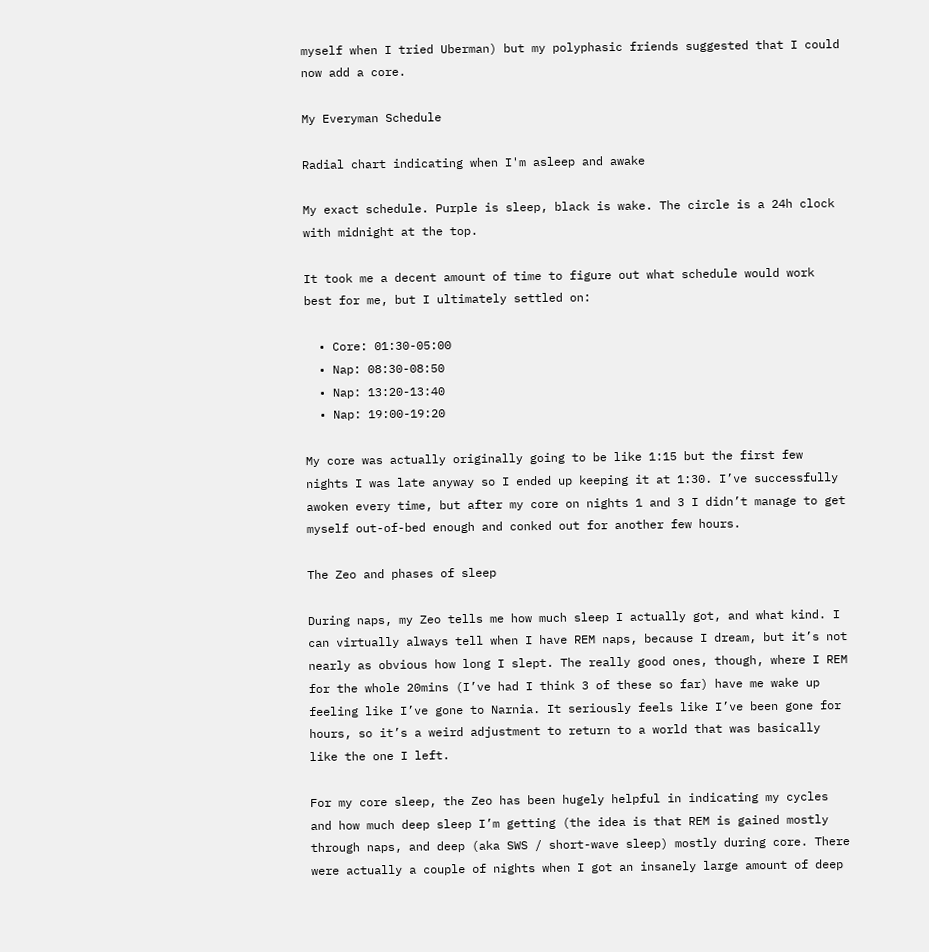myself when I tried Uberman) but my polyphasic friends suggested that I could now add a core.

My Everyman Schedule

Radial chart indicating when I'm asleep and awake

My exact schedule. Purple is sleep, black is wake. The circle is a 24h clock with midnight at the top.

It took me a decent amount of time to figure out what schedule would work best for me, but I ultimately settled on:

  • Core: 01:30-05:00
  • Nap: 08:30-08:50
  • Nap: 13:20-13:40
  • Nap: 19:00-19:20

My core was actually originally going to be like 1:15 but the first few nights I was late anyway so I ended up keeping it at 1:30. I’ve successfully awoken every time, but after my core on nights 1 and 3 I didn’t manage to get myself out-of-bed enough and conked out for another few hours.

The Zeo and phases of sleep

During naps, my Zeo tells me how much sleep I actually got, and what kind. I can virtually always tell when I have REM naps, because I dream, but it’s not nearly as obvious how long I slept. The really good ones, though, where I REM for the whole 20mins (I’ve had I think 3 of these so far) have me wake up feeling like I’ve gone to Narnia. It seriously feels like I’ve been gone for hours, so it’s a weird adjustment to return to a world that was basically like the one I left.

For my core sleep, the Zeo has been hugely helpful in indicating my cycles and how much deep sleep I’m getting (the idea is that REM is gained mostly through naps, and deep (aka SWS / short-wave sleep) mostly during core. There were actually a couple of nights when I got an insanely large amount of deep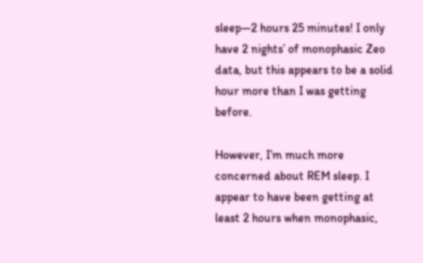sleep—2 hours 25 minutes! I only have 2 nights’ of monophasic Zeo data, but this appears to be a solid hour more than I was getting before.

However, I’m much more concerned about REM sleep. I appear to have been getting at least 2 hours when monophasic,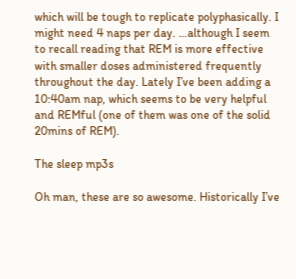which will be tough to replicate polyphasically. I might need 4 naps per day. …although I seem to recall reading that REM is more effective with smaller doses administered frequently throughout the day. Lately I’ve been adding a 10:40am nap, which seems to be very helpful and REMful (one of them was one of the solid 20mins of REM).

The sleep mp3s

Oh man, these are so awesome. Historically I’ve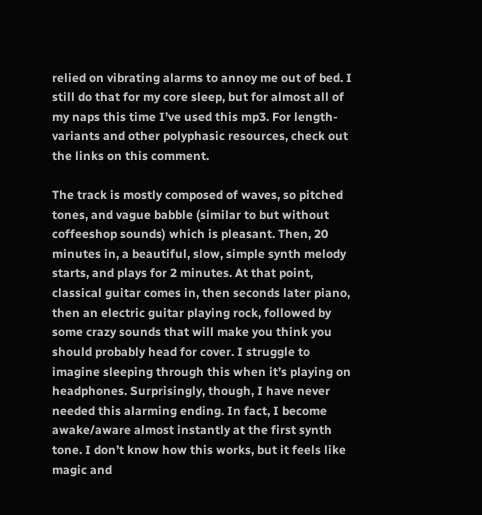relied on vibrating alarms to annoy me out of bed. I still do that for my core sleep, but for almost all of my naps this time I’ve used this mp3. For length-variants and other polyphasic resources, check out the links on this comment.

The track is mostly composed of waves, so pitched tones, and vague babble (similar to but without coffeeshop sounds) which is pleasant. Then, 20 minutes in, a beautiful, slow, simple synth melody starts, and plays for 2 minutes. At that point, classical guitar comes in, then seconds later piano, then an electric guitar playing rock, followed by some crazy sounds that will make you think you should probably head for cover. I struggle to imagine sleeping through this when it’s playing on headphones. Surprisingly, though, I have never needed this alarming ending. In fact, I become awake/aware almost instantly at the first synth tone. I don’t know how this works, but it feels like magic and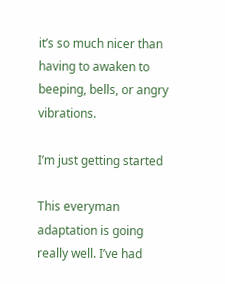it’s so much nicer than having to awaken to beeping, bells, or angry vibrations.

I’m just getting started

This everyman adaptation is going really well. I’ve had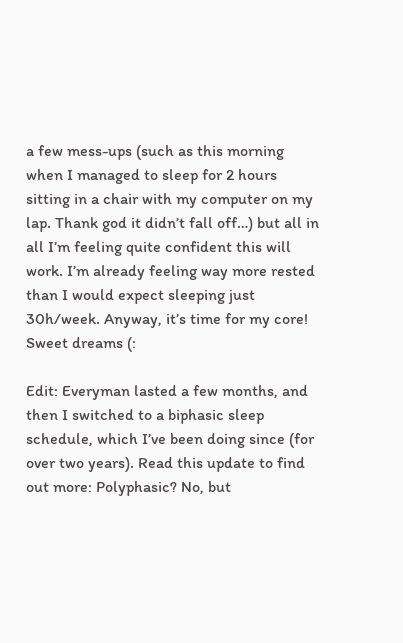a few mess-ups (such as this morning when I managed to sleep for 2 hours sitting in a chair with my computer on my lap. Thank god it didn’t fall off…) but all in all I’m feeling quite confident this will work. I’m already feeling way more rested than I would expect sleeping just 30h/week. Anyway, it’s time for my core! Sweet dreams (:

Edit: Everyman lasted a few months, and then I switched to a biphasic sleep schedule, which I’ve been doing since (for over two years). Read this update to find out more: Polyphasic? No, but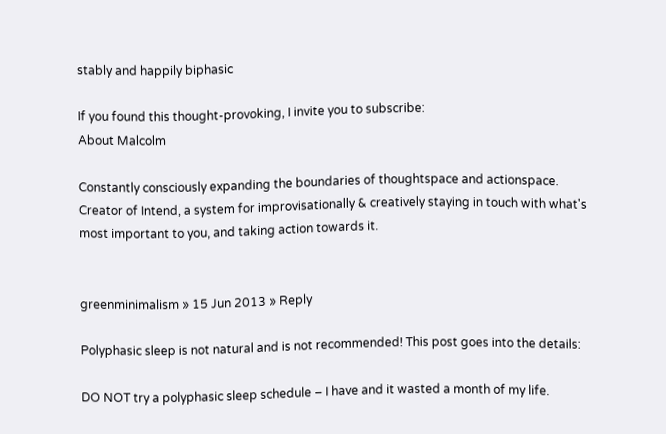stably and happily biphasic

If you found this thought-provoking, I invite you to subscribe:
About Malcolm

Constantly consciously expanding the boundaries of thoughtspace and actionspace. Creator of Intend, a system for improvisationally & creatively staying in touch with what's most important to you, and taking action towards it.


greenminimalism » 15 Jun 2013 » Reply

Polyphasic sleep is not natural and is not recommended! This post goes into the details:

DO NOT try a polyphasic sleep schedule – I have and it wasted a month of my life.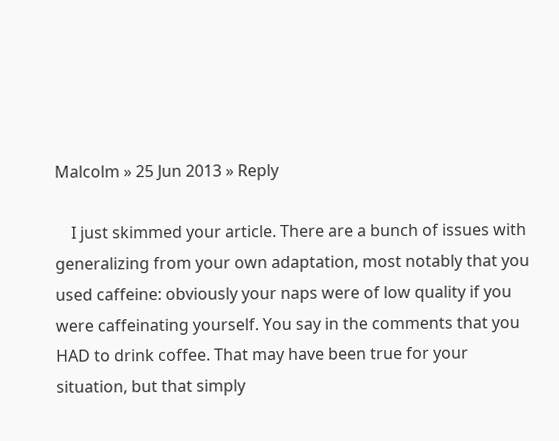Malcolm » 25 Jun 2013 » Reply

    I just skimmed your article. There are a bunch of issues with generalizing from your own adaptation, most notably that you used caffeine: obviously your naps were of low quality if you were caffeinating yourself. You say in the comments that you HAD to drink coffee. That may have been true for your situation, but that simply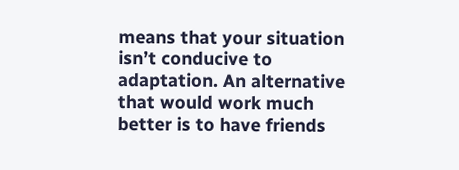means that your situation isn’t conducive to adaptation. An alternative that would work much better is to have friends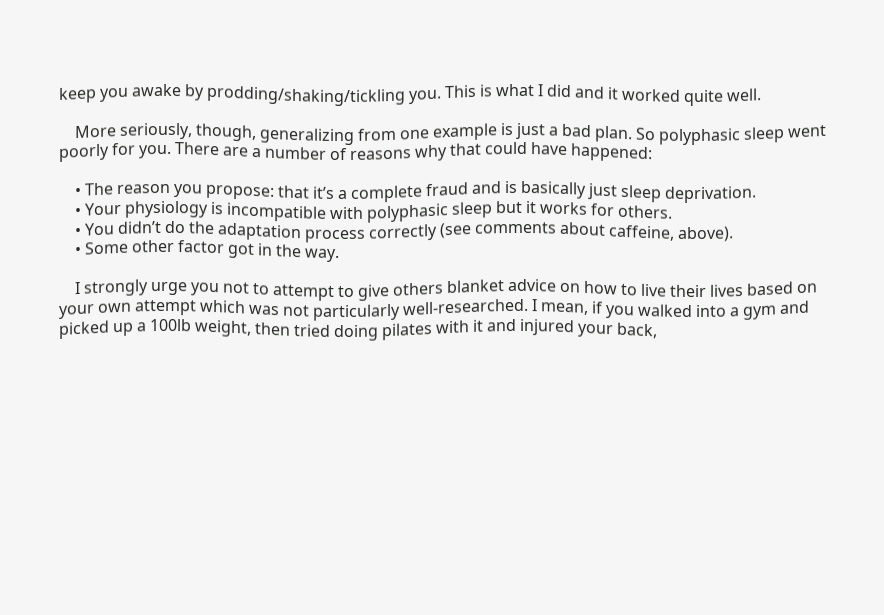keep you awake by prodding/shaking/tickling you. This is what I did and it worked quite well.

    More seriously, though, generalizing from one example is just a bad plan. So polyphasic sleep went poorly for you. There are a number of reasons why that could have happened:

    • The reason you propose: that it’s a complete fraud and is basically just sleep deprivation.
    • Your physiology is incompatible with polyphasic sleep but it works for others.
    • You didn’t do the adaptation process correctly (see comments about caffeine, above).
    • Some other factor got in the way.

    I strongly urge you not to attempt to give others blanket advice on how to live their lives based on your own attempt which was not particularly well-researched. I mean, if you walked into a gym and picked up a 100lb weight, then tried doing pilates with it and injured your back,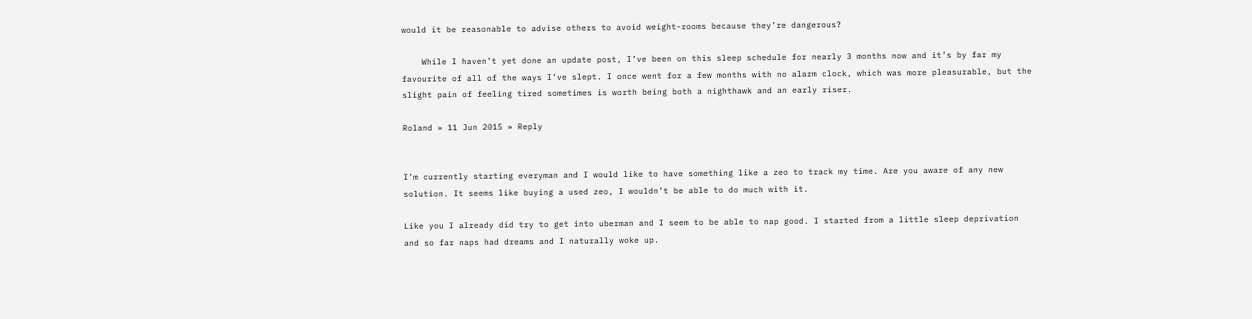would it be reasonable to advise others to avoid weight-rooms because they’re dangerous?

    While I haven’t yet done an update post, I’ve been on this sleep schedule for nearly 3 months now and it’s by far my favourite of all of the ways I’ve slept. I once went for a few months with no alarm clock, which was more pleasurable, but the slight pain of feeling tired sometimes is worth being both a nighthawk and an early riser.

Roland » 11 Jun 2015 » Reply


I’m currently starting everyman and I would like to have something like a zeo to track my time. Are you aware of any new solution. It seems like buying a used zeo, I wouldn’t be able to do much with it.

Like you I already did try to get into uberman and I seem to be able to nap good. I started from a little sleep deprivation and so far naps had dreams and I naturally woke up.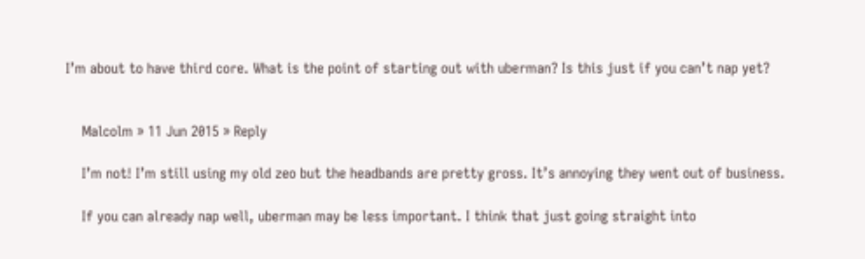I’m about to have third core. What is the point of starting out with uberman? Is this just if you can’t nap yet?


    Malcolm » 11 Jun 2015 » Reply

    I’m not! I’m still using my old zeo but the headbands are pretty gross. It’s annoying they went out of business.

    If you can already nap well, uberman may be less important. I think that just going straight into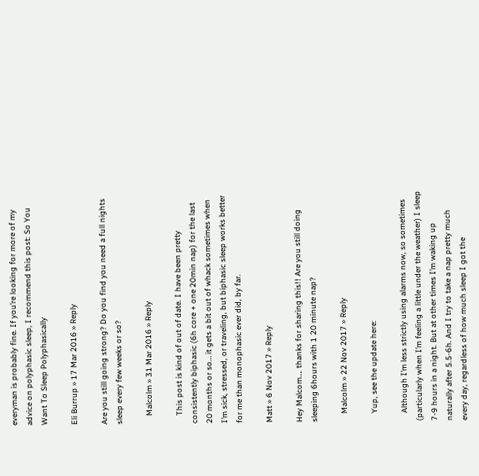everyman is probably fine. If you’re looking for more of my advice on polyphasic sleep, I recommend this post: So You Want To Sleep Polyphasically

Eli Burrup » 17 Mar 2016 » Reply

Are you still going strong? Do you find you need a full nights sleep every few weeks or so?

    Malcolm » 31 Mar 2016 » Reply

    This post is kind of out of date. I have been pretty consistently biphasic (6h core + one 20min nap) for the last 20 months or so… it gets a bit out of whack sometimes when I’m sick, stressed, or traveling, but biphasic sleep works better for me than monophasic ever did, by far.

Matt » 6 Nov 2017 » Reply

Hey Malcom…. thanks for sharing this!! Are you still doing sleeping 6hours with 1 20 minute nap?

    Malcolm » 22 Nov 2017 » Reply

    Yup, see the update here:

    Although I’m less strictly using alarms now, so sometimes (particularly when I’m feeling a little under the weather) I sleep 7-9 hours in a night. But at other times I’m waking up naturally after 5.5-6h. And I try to take a nap pretty much every day, regardless of how much sleep I got the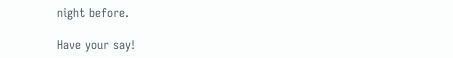night before.

Have your say!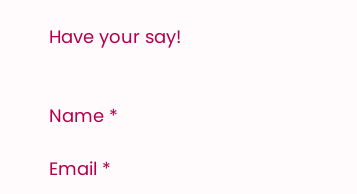Have your say!


Name *

Email *